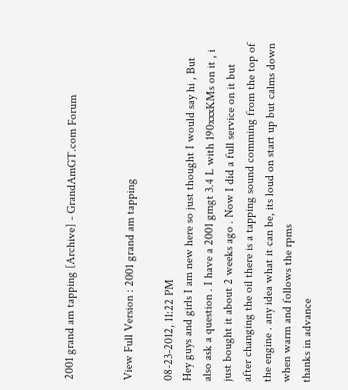2001 grand am tapping [Archive] - GrandAmGT.com Forum


View Full Version : 2001 grand am tapping

08-23-2012, 11:22 PM
Hey guys and girls I am new here so just thought I would say hi , But also ask a question . I have a 2001 gmgt 3.4 L with 190xxxKMs on it , i just bought it about 2 weeks ago . Now I did a full service on it but after changing the oil there is a tapping sound comming from the top of the engine . any idea what it can be, its loud on start up but calms down when warm and follows the rpms
thanks in advance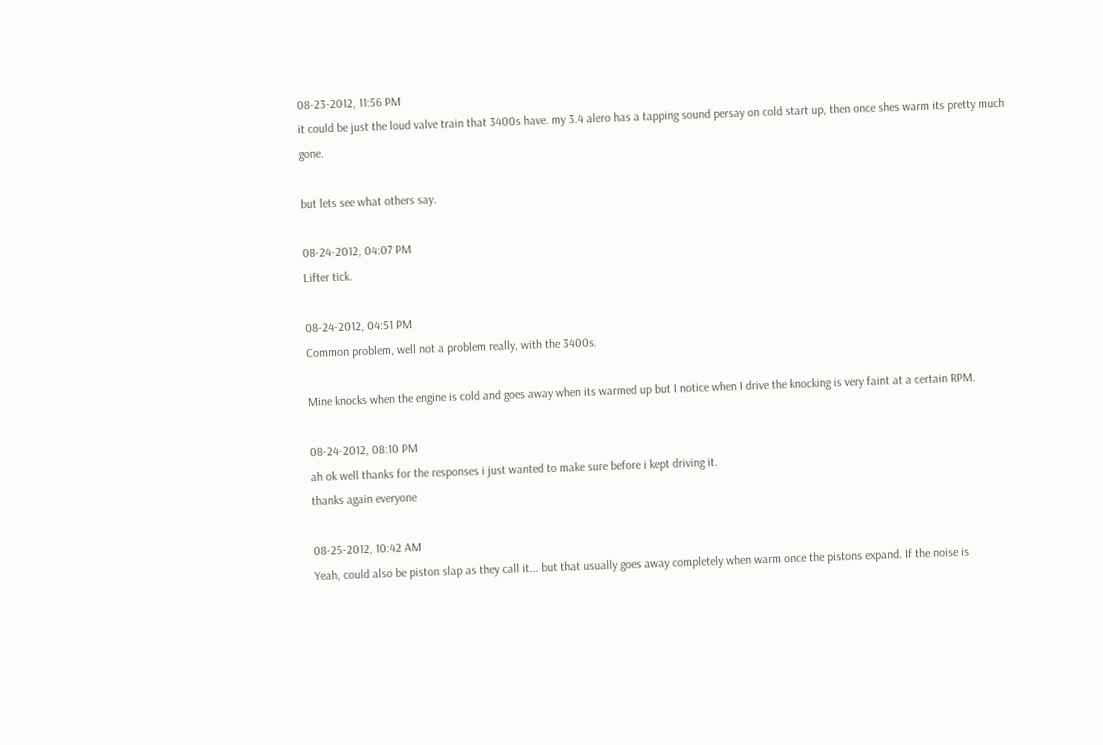08-23-2012, 11:56 PM
it could be just the loud valve train that 3400s have. my 3.4 alero has a tapping sound persay on cold start up, then once shes warm its pretty much gone.

but lets see what others say.

08-24-2012, 04:07 PM
Lifter tick.

08-24-2012, 04:51 PM
Common problem, well not a problem really, with the 3400s.

Mine knocks when the engine is cold and goes away when its warmed up but I notice when I drive the knocking is very faint at a certain RPM.

08-24-2012, 08:10 PM
ah ok well thanks for the responses i just wanted to make sure before i kept driving it.
thanks again everyone

08-25-2012, 10:42 AM
Yeah, could also be piston slap as they call it... but that usually goes away completely when warm once the pistons expand. If the noise is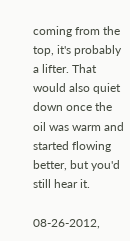coming from the top, it's probably a lifter. That would also quiet down once the oil was warm and started flowing better, but you'd still hear it.

08-26-2012,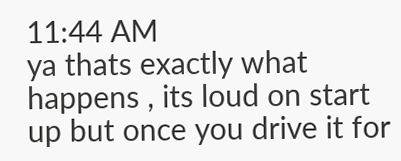11:44 AM
ya thats exactly what happens , its loud on start up but once you drive it for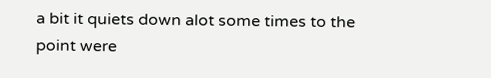a bit it quiets down alot some times to the point were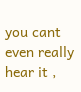you cant even really hear it ,